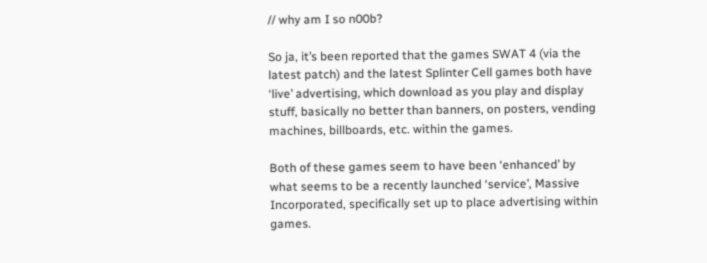// why am I so n00b?

So ja, it’s been reported that the games SWAT 4 (via the latest patch) and the latest Splinter Cell games both have ‘live’ advertising, which download as you play and display stuff, basically no better than banners, on posters, vending machines, billboards, etc. within the games.

Both of these games seem to have been ‘enhanced’ by what seems to be a recently launched ‘service’, Massive Incorporated, specifically set up to place advertising within games.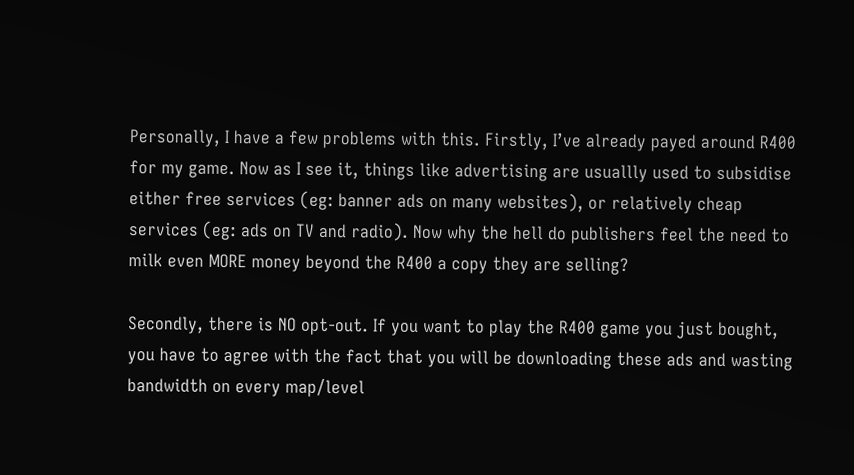Personally, I have a few problems with this. Firstly, I’ve already payed around R400 for my game. Now as I see it, things like advertising are usuallly used to subsidise either free services (eg: banner ads on many websites), or relatively cheap services (eg: ads on TV and radio). Now why the hell do publishers feel the need to milk even MORE money beyond the R400 a copy they are selling?

Secondly, there is NO opt-out. If you want to play the R400 game you just bought, you have to agree with the fact that you will be downloading these ads and wasting bandwidth on every map/level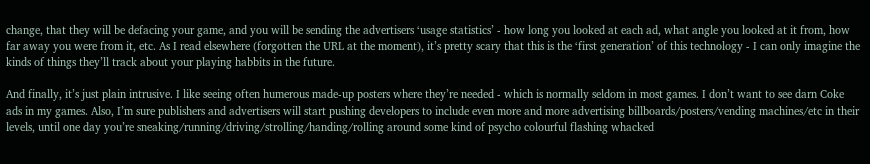change, that they will be defacing your game, and you will be sending the advertisers ‘usage statistics’ - how long you looked at each ad, what angle you looked at it from, how far away you were from it, etc. As I read elsewhere (forgotten the URL at the moment), it’s pretty scary that this is the ‘first generation’ of this technology - I can only imagine the kinds of things they’ll track about your playing habbits in the future.

And finally, it’s just plain intrusive. I like seeing often humerous made-up posters where they’re needed - which is normally seldom in most games. I don’t want to see darn Coke ads in my games. Also, I’m sure publishers and advertisers will start pushing developers to include even more and more advertising billboards/posters/vending machines/etc in their levels, until one day you’re sneaking/running/driving/strolling/handing/rolling around some kind of psycho colourful flashing whacked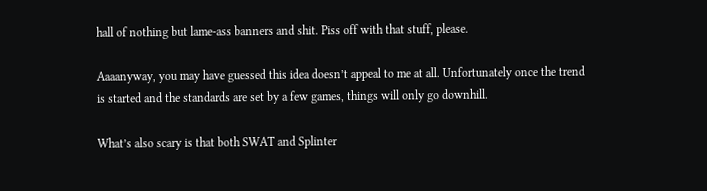hall of nothing but lame-ass banners and shit. Piss off with that stuff, please.

Aaaanyway, you may have guessed this idea doesn’t appeal to me at all. Unfortunately once the trend is started and the standards are set by a few games, things will only go downhill.

What’s also scary is that both SWAT and Splinter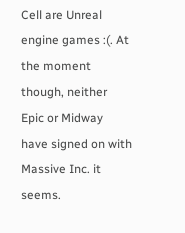Cell are Unreal engine games :(. At the moment though, neither Epic or Midway have signed on with Massive Inc. it seems.